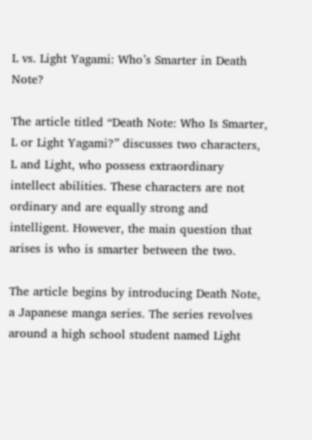L vs. Light Yagami: Who’s Smarter in Death Note?

The article titled “Death Note: Who Is Smarter, L or Light Yagami?” discusses two characters, L and Light, who possess extraordinary intellect abilities. These characters are not ordinary and are equally strong and intelligent. However, the main question that arises is who is smarter between the two.

The article begins by introducing Death Note, a Japanese manga series. The series revolves around a high school student named Light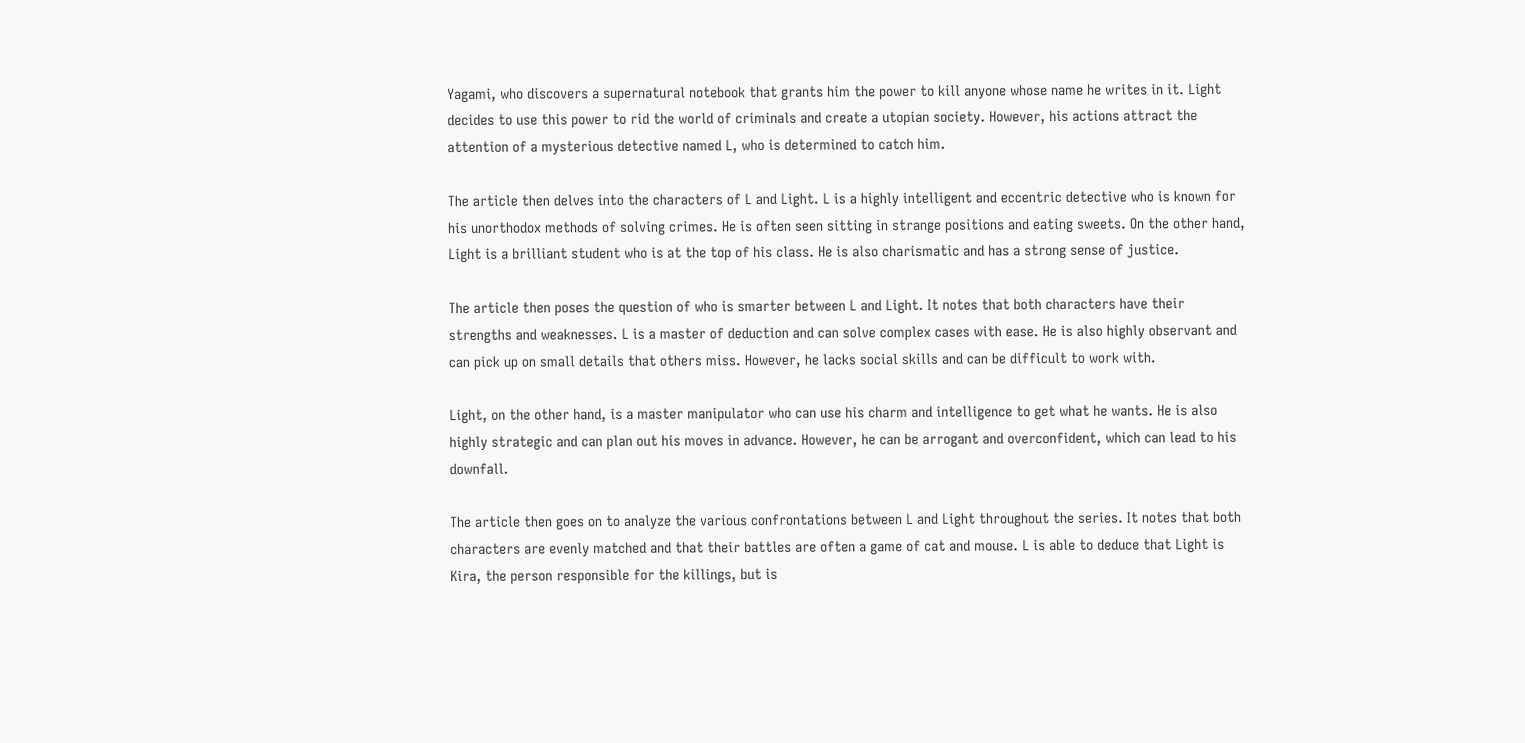Yagami, who discovers a supernatural notebook that grants him the power to kill anyone whose name he writes in it. Light decides to use this power to rid the world of criminals and create a utopian society. However, his actions attract the attention of a mysterious detective named L, who is determined to catch him.

The article then delves into the characters of L and Light. L is a highly intelligent and eccentric detective who is known for his unorthodox methods of solving crimes. He is often seen sitting in strange positions and eating sweets. On the other hand, Light is a brilliant student who is at the top of his class. He is also charismatic and has a strong sense of justice.

The article then poses the question of who is smarter between L and Light. It notes that both characters have their strengths and weaknesses. L is a master of deduction and can solve complex cases with ease. He is also highly observant and can pick up on small details that others miss. However, he lacks social skills and can be difficult to work with.

Light, on the other hand, is a master manipulator who can use his charm and intelligence to get what he wants. He is also highly strategic and can plan out his moves in advance. However, he can be arrogant and overconfident, which can lead to his downfall.

The article then goes on to analyze the various confrontations between L and Light throughout the series. It notes that both characters are evenly matched and that their battles are often a game of cat and mouse. L is able to deduce that Light is Kira, the person responsible for the killings, but is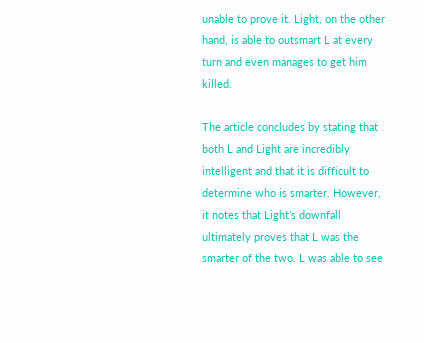unable to prove it. Light, on the other hand, is able to outsmart L at every turn and even manages to get him killed.

The article concludes by stating that both L and Light are incredibly intelligent and that it is difficult to determine who is smarter. However, it notes that Light’s downfall ultimately proves that L was the smarter of the two. L was able to see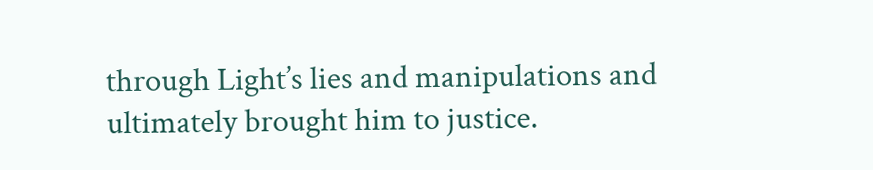through Light’s lies and manipulations and ultimately brought him to justice.